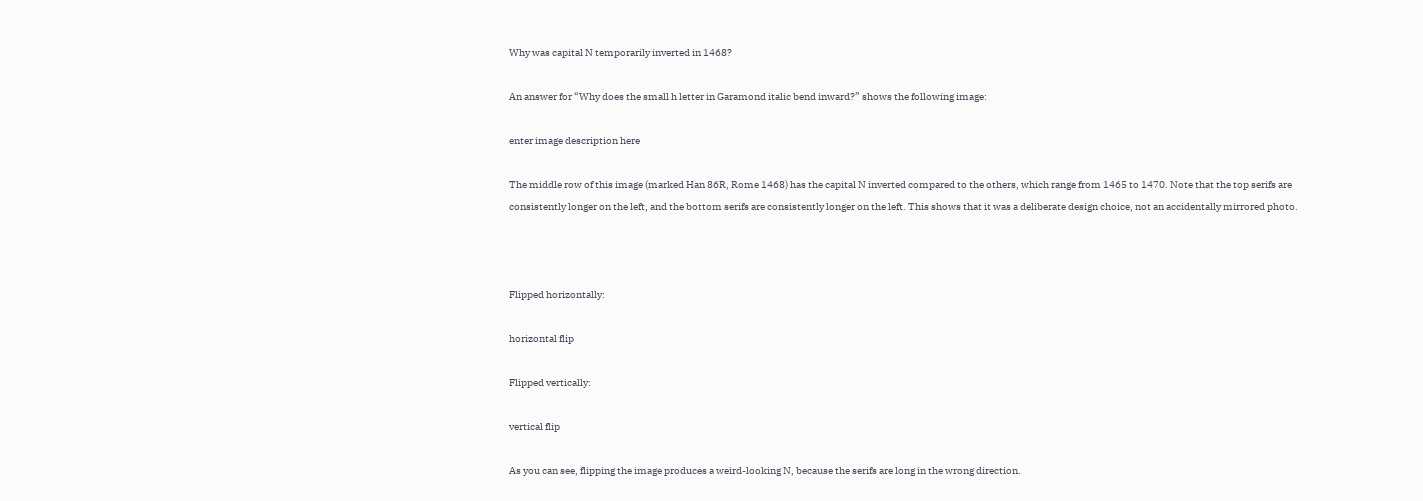Why was capital N temporarily inverted in 1468?

An answer for “Why does the small h letter in Garamond italic bend inward?” shows the following image:

enter image description here

The middle row of this image (marked Han 86R, Rome 1468) has the capital N inverted compared to the others, which range from 1465 to 1470. Note that the top serifs are consistently longer on the left, and the bottom serifs are consistently longer on the left. This shows that it was a deliberate design choice, not an accidentally mirrored photo.



Flipped horizontally:

horizontal flip

Flipped vertically:

vertical flip

As you can see, flipping the image produces a weird-looking N, because the serifs are long in the wrong direction.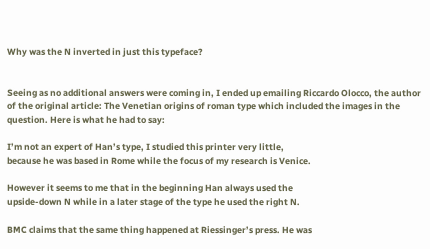Why was the N inverted in just this typeface?


Seeing as no additional answers were coming in, I ended up emailing Riccardo Olocco, the author of the original article: The Venetian origins of roman type which included the images in the question. Here is what he had to say:

I’m not an expert of Han’s type, I studied this printer very little,
because he was based in Rome while the focus of my research is Venice.

However it seems to me that in the beginning Han always used the
upside-down N while in a later stage of the type he used the right N.

BMC claims that the same thing happened at Riessinger’s press. He was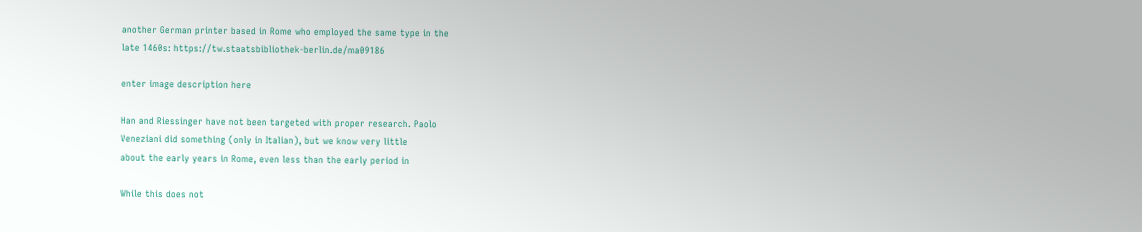another German printer based in Rome who employed the same type in the
late 1460s: https://tw.staatsbibliothek-berlin.de/ma09186

enter image description here

Han and Riessinger have not been targeted with proper research. Paolo
Veneziani did something (only in Italian), but we know very little
about the early years in Rome, even less than the early period in

While this does not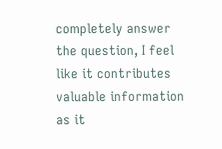completely answer the question, I feel like it contributes valuable information as it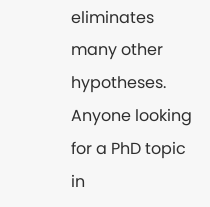eliminates many other hypotheses. Anyone looking for a PhD topic in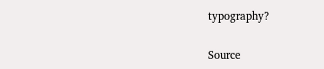typography?

Source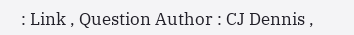: Link , Question Author : CJ Dennis ,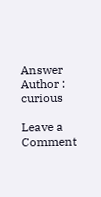Answer Author : curious

Leave a Comment